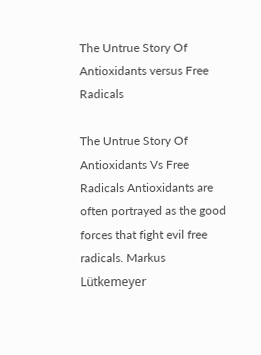The Untrue Story Of Antioxidants versus Free Radicals

The Untrue Story Of Antioxidants Vs Free Radicals Antioxidants are often portrayed as the good forces that fight evil free radicals. Markus Lütkemeyer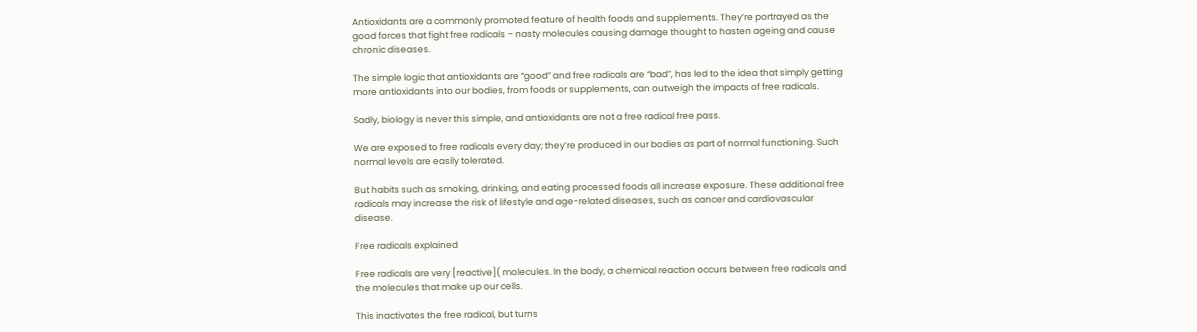Antioxidants are a commonly promoted feature of health foods and supplements. They’re portrayed as the good forces that fight free radicals – nasty molecules causing damage thought to hasten ageing and cause chronic diseases.

The simple logic that antioxidants are “good” and free radicals are “bad”, has led to the idea that simply getting more antioxidants into our bodies, from foods or supplements, can outweigh the impacts of free radicals.

Sadly, biology is never this simple, and antioxidants are not a free radical free pass.

We are exposed to free radicals every day; they’re produced in our bodies as part of normal functioning. Such normal levels are easily tolerated.

But habits such as smoking, drinking, and eating processed foods all increase exposure. These additional free radicals may increase the risk of lifestyle and age-related diseases, such as cancer and cardiovascular disease.

Free radicals explained

Free radicals are very [reactive]( molecules. In the body, a chemical reaction occurs between free radicals and the molecules that make up our cells.

This inactivates the free radical, but turns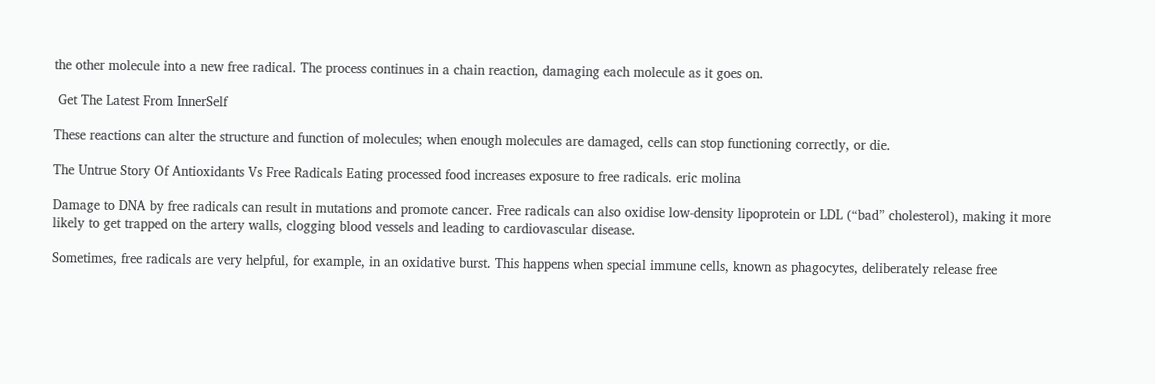the other molecule into a new free radical. The process continues in a chain reaction, damaging each molecule as it goes on.

 Get The Latest From InnerSelf

These reactions can alter the structure and function of molecules; when enough molecules are damaged, cells can stop functioning correctly, or die.

The Untrue Story Of Antioxidants Vs Free Radicals Eating processed food increases exposure to free radicals. eric molina

Damage to DNA by free radicals can result in mutations and promote cancer. Free radicals can also oxidise low-density lipoprotein or LDL (“bad” cholesterol), making it more likely to get trapped on the artery walls, clogging blood vessels and leading to cardiovascular disease.

Sometimes, free radicals are very helpful, for example, in an oxidative burst. This happens when special immune cells, known as phagocytes, deliberately release free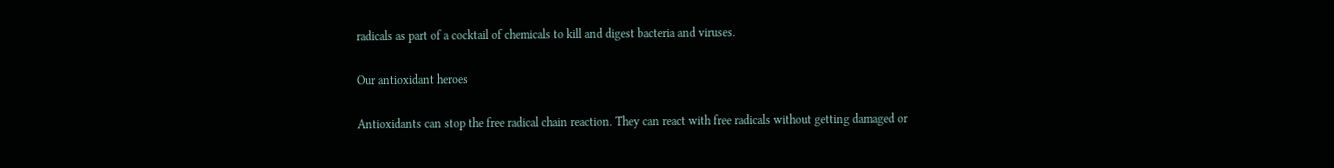radicals as part of a cocktail of chemicals to kill and digest bacteria and viruses.

Our antioxidant heroes

Antioxidants can stop the free radical chain reaction. They can react with free radicals without getting damaged or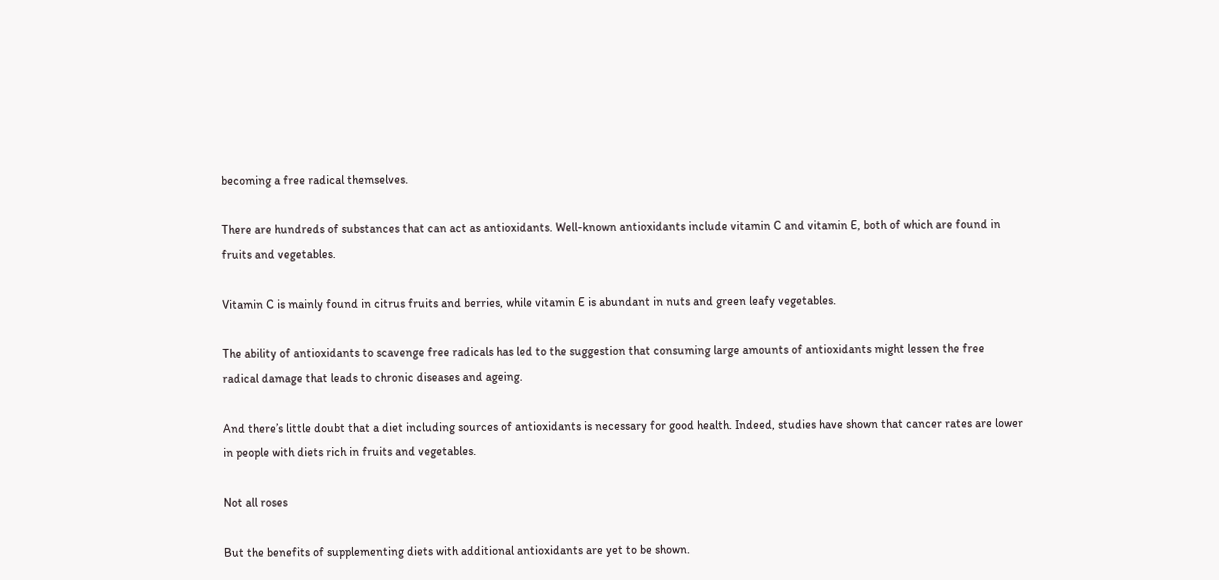becoming a free radical themselves.

There are hundreds of substances that can act as antioxidants. Well-known antioxidants include vitamin C and vitamin E, both of which are found in fruits and vegetables.

Vitamin C is mainly found in citrus fruits and berries, while vitamin E is abundant in nuts and green leafy vegetables.

The ability of antioxidants to scavenge free radicals has led to the suggestion that consuming large amounts of antioxidants might lessen the free radical damage that leads to chronic diseases and ageing.

And there’s little doubt that a diet including sources of antioxidants is necessary for good health. Indeed, studies have shown that cancer rates are lower in people with diets rich in fruits and vegetables.

Not all roses

But the benefits of supplementing diets with additional antioxidants are yet to be shown.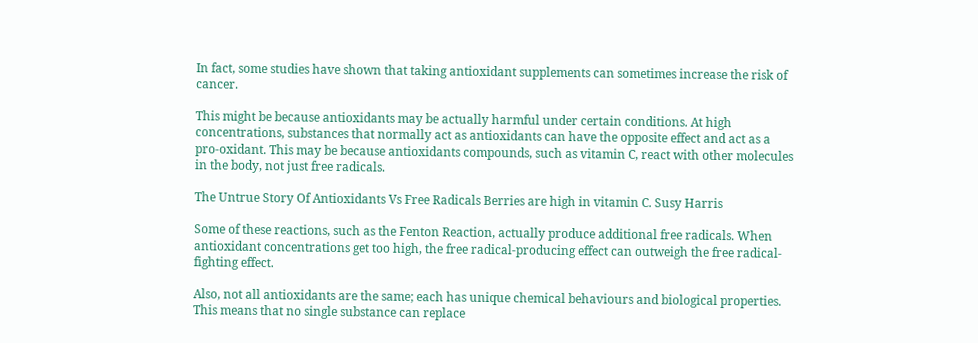In fact, some studies have shown that taking antioxidant supplements can sometimes increase the risk of cancer.

This might be because antioxidants may be actually harmful under certain conditions. At high concentrations, substances that normally act as antioxidants can have the opposite effect and act as a pro-oxidant. This may be because antioxidants compounds, such as vitamin C, react with other molecules in the body, not just free radicals.

The Untrue Story Of Antioxidants Vs Free Radicals Berries are high in vitamin C. Susy Harris

Some of these reactions, such as the Fenton Reaction, actually produce additional free radicals. When antioxidant concentrations get too high, the free radical-producing effect can outweigh the free radical-fighting effect.

Also, not all antioxidants are the same; each has unique chemical behaviours and biological properties. This means that no single substance can replace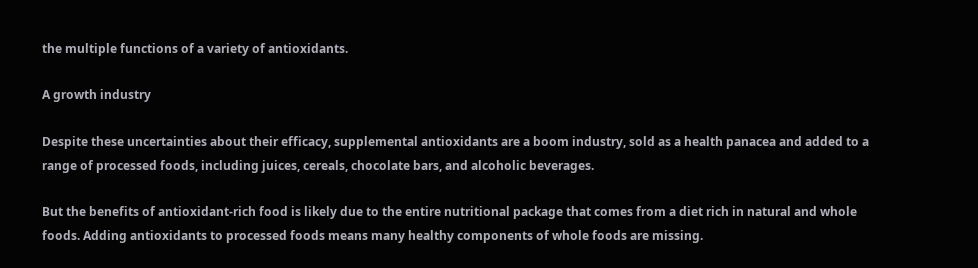the multiple functions of a variety of antioxidants.

A growth industry

Despite these uncertainties about their efficacy, supplemental antioxidants are a boom industry, sold as a health panacea and added to a range of processed foods, including juices, cereals, chocolate bars, and alcoholic beverages.

But the benefits of antioxidant-rich food is likely due to the entire nutritional package that comes from a diet rich in natural and whole foods. Adding antioxidants to processed foods means many healthy components of whole foods are missing.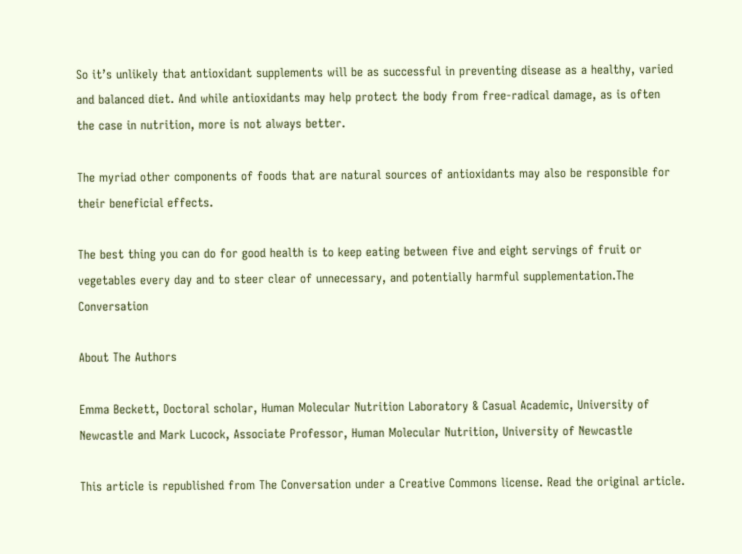So it’s unlikely that antioxidant supplements will be as successful in preventing disease as a healthy, varied and balanced diet. And while antioxidants may help protect the body from free-radical damage, as is often the case in nutrition, more is not always better.

The myriad other components of foods that are natural sources of antioxidants may also be responsible for their beneficial effects.

The best thing you can do for good health is to keep eating between five and eight servings of fruit or vegetables every day and to steer clear of unnecessary, and potentially harmful supplementation.The Conversation

About The Authors

Emma Beckett, Doctoral scholar, Human Molecular Nutrition Laboratory & Casual Academic, University of Newcastle and Mark Lucock, Associate Professor, Human Molecular Nutrition, University of Newcastle

This article is republished from The Conversation under a Creative Commons license. Read the original article.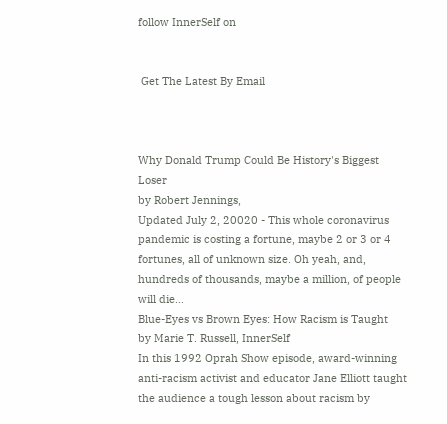follow InnerSelf on


 Get The Latest By Email



Why Donald Trump Could Be History's Biggest Loser
by Robert Jennings,
Updated July 2, 20020 - This whole coronavirus pandemic is costing a fortune, maybe 2 or 3 or 4 fortunes, all of unknown size. Oh yeah, and, hundreds of thousands, maybe a million, of people will die…
Blue-Eyes vs Brown Eyes: How Racism is Taught
by Marie T. Russell, InnerSelf
In this 1992 Oprah Show episode, award-winning anti-racism activist and educator Jane Elliott taught the audience a tough lesson about racism by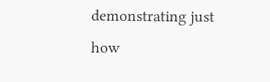demonstrating just how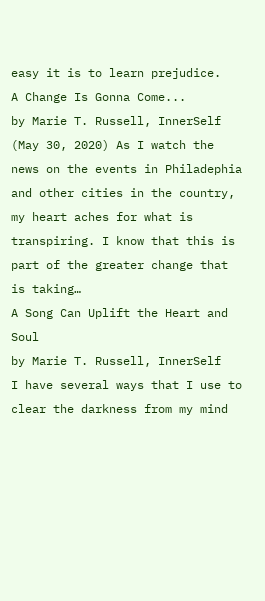easy it is to learn prejudice.
A Change Is Gonna Come...
by Marie T. Russell, InnerSelf
(May 30, 2020) As I watch the news on the events in Philadephia and other cities in the country, my heart aches for what is transpiring. I know that this is part of the greater change that is taking…
A Song Can Uplift the Heart and Soul
by Marie T. Russell, InnerSelf
I have several ways that I use to clear the darkness from my mind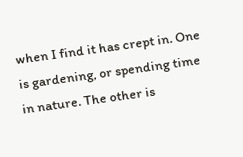when I find it has crept in. One is gardening, or spending time in nature. The other is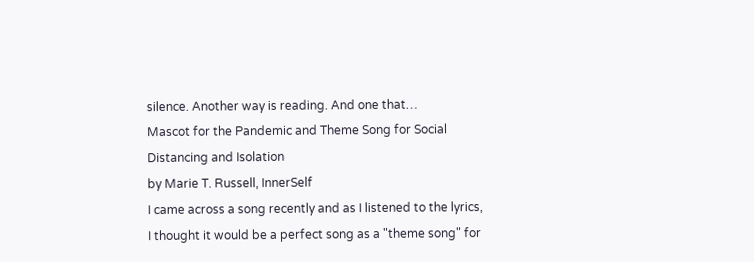silence. Another way is reading. And one that…
Mascot for the Pandemic and Theme Song for Social Distancing and Isolation
by Marie T. Russell, InnerSelf
I came across a song recently and as I listened to the lyrics, I thought it would be a perfect song as a "theme song" for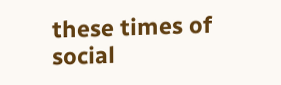these times of social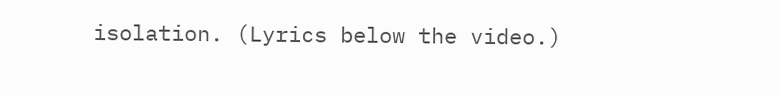isolation. (Lyrics below the video.)